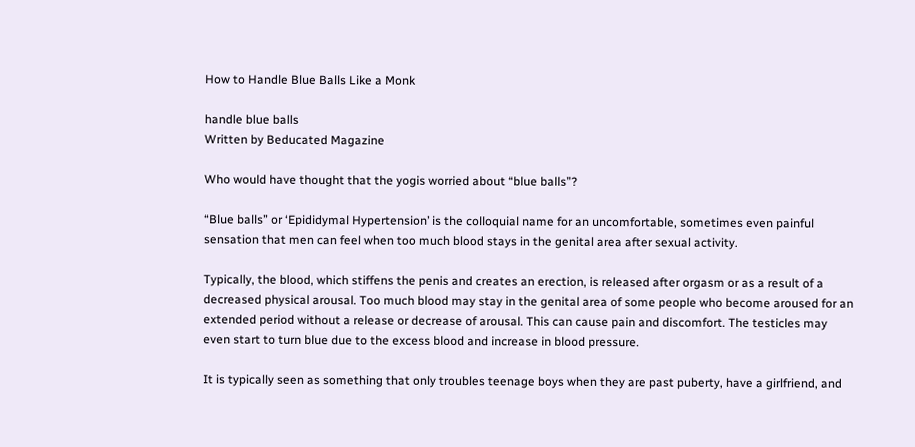How to Handle Blue Balls Like a Monk

handle blue balls
Written by Beducated Magazine

Who would have thought that the yogis worried about “blue balls”?

“Blue balls” or ‘Epididymal Hypertension’ is the colloquial name for an uncomfortable, sometimes even painful sensation that men can feel when too much blood stays in the genital area after sexual activity.

Typically, the blood, which stiffens the penis and creates an erection, is released after orgasm or as a result of a decreased physical arousal. Too much blood may stay in the genital area of some people who become aroused for an extended period without a release or decrease of arousal. This can cause pain and discomfort. The testicles may even start to turn blue due to the excess blood and increase in blood pressure.

It is typically seen as something that only troubles teenage boys when they are past puberty, have a girlfriend, and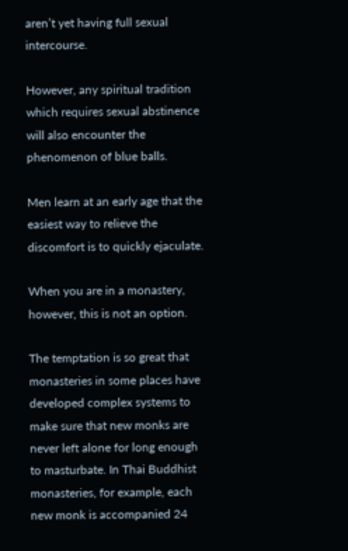aren’t yet having full sexual intercourse.

However, any spiritual tradition which requires sexual abstinence will also encounter the phenomenon of blue balls.

Men learn at an early age that the easiest way to relieve the discomfort is to quickly ejaculate.

When you are in a monastery, however, this is not an option.

The temptation is so great that monasteries in some places have developed complex systems to make sure that new monks are never left alone for long enough to masturbate. In Thai Buddhist monasteries, for example, each new monk is accompanied 24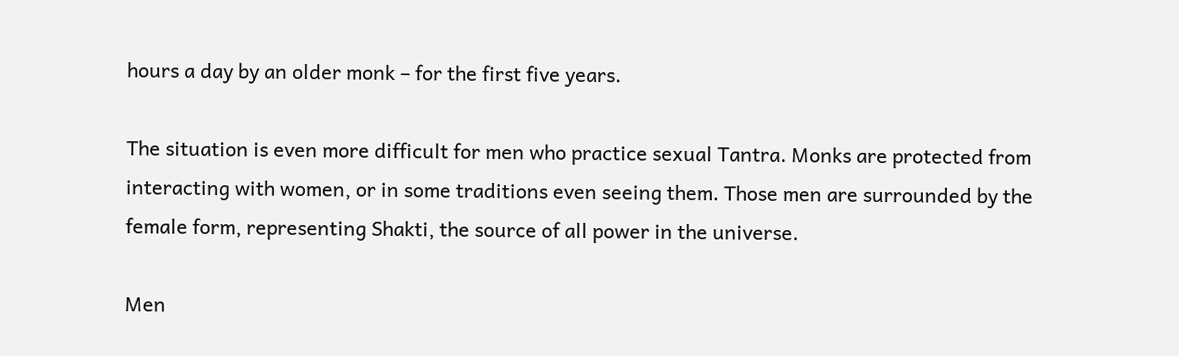hours a day by an older monk – for the first five years.

The situation is even more difficult for men who practice sexual Tantra. Monks are protected from interacting with women, or in some traditions even seeing them. Those men are surrounded by the female form, representing Shakti, the source of all power in the universe.

Men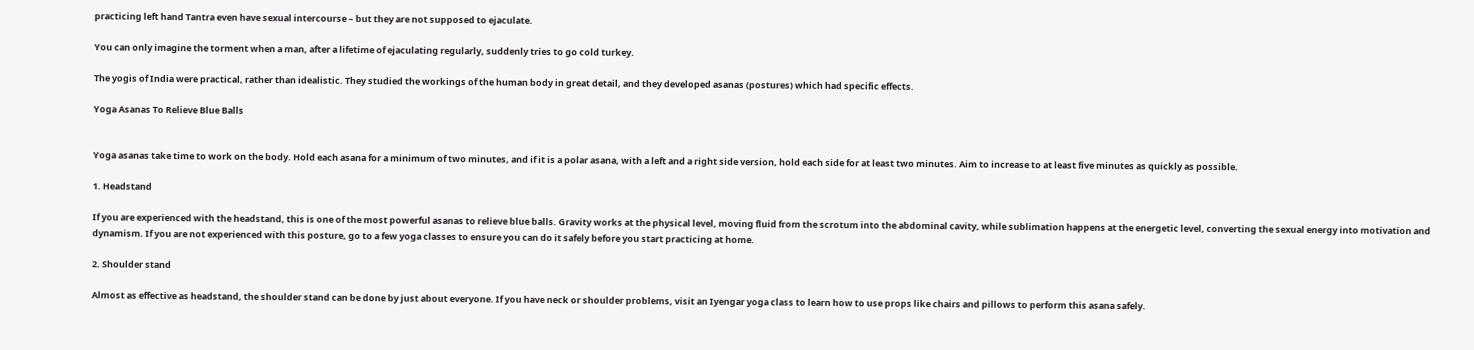practicing left hand Tantra even have sexual intercourse – but they are not supposed to ejaculate.

You can only imagine the torment when a man, after a lifetime of ejaculating regularly, suddenly tries to go cold turkey.

The yogis of India were practical, rather than idealistic. They studied the workings of the human body in great detail, and they developed asanas (postures) which had specific effects.

Yoga Asanas To Relieve Blue Balls


Yoga asanas take time to work on the body. Hold each asana for a minimum of two minutes, and if it is a polar asana, with a left and a right side version, hold each side for at least two minutes. Aim to increase to at least five minutes as quickly as possible.

1. Headstand

If you are experienced with the headstand, this is one of the most powerful asanas to relieve blue balls. Gravity works at the physical level, moving fluid from the scrotum into the abdominal cavity, while sublimation happens at the energetic level, converting the sexual energy into motivation and dynamism. If you are not experienced with this posture, go to a few yoga classes to ensure you can do it safely before you start practicing at home.

2. Shoulder stand

Almost as effective as headstand, the shoulder stand can be done by just about everyone. If you have neck or shoulder problems, visit an Iyengar yoga class to learn how to use props like chairs and pillows to perform this asana safely.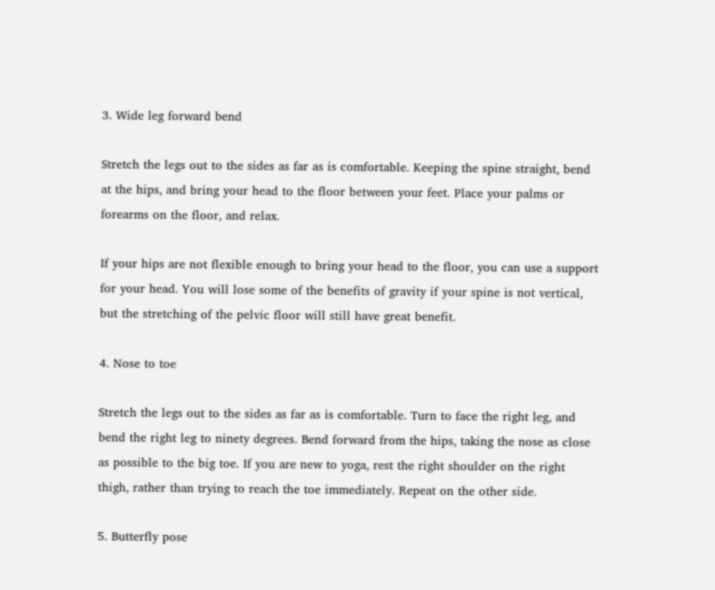3. Wide leg forward bend

Stretch the legs out to the sides as far as is comfortable. Keeping the spine straight, bend at the hips, and bring your head to the floor between your feet. Place your palms or forearms on the floor, and relax.

If your hips are not flexible enough to bring your head to the floor, you can use a support for your head. You will lose some of the benefits of gravity if your spine is not vertical, but the stretching of the pelvic floor will still have great benefit.

4. Nose to toe

Stretch the legs out to the sides as far as is comfortable. Turn to face the right leg, and bend the right leg to ninety degrees. Bend forward from the hips, taking the nose as close as possible to the big toe. If you are new to yoga, rest the right shoulder on the right thigh, rather than trying to reach the toe immediately. Repeat on the other side.

5. Butterfly pose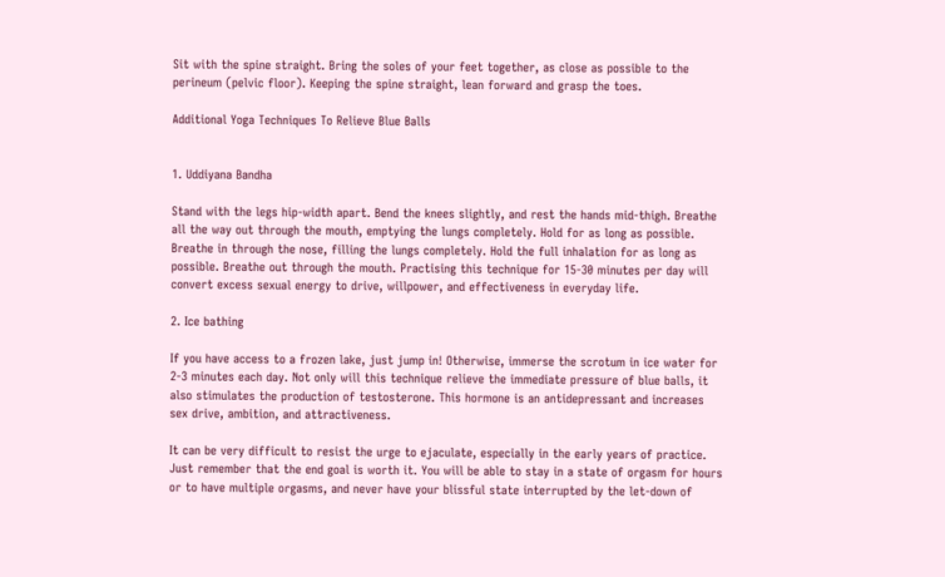Sit with the spine straight. Bring the soles of your feet together, as close as possible to the perineum (pelvic floor). Keeping the spine straight, lean forward and grasp the toes.

Additional Yoga Techniques To Relieve Blue Balls


1. Uddiyana Bandha

Stand with the legs hip-width apart. Bend the knees slightly, and rest the hands mid-thigh. Breathe all the way out through the mouth, emptying the lungs completely. Hold for as long as possible. Breathe in through the nose, filling the lungs completely. Hold the full inhalation for as long as possible. Breathe out through the mouth. Practising this technique for 15-30 minutes per day will convert excess sexual energy to drive, willpower, and effectiveness in everyday life.

2. Ice bathing

If you have access to a frozen lake, just jump in! Otherwise, immerse the scrotum in ice water for 2-3 minutes each day. Not only will this technique relieve the immediate pressure of blue balls, it also stimulates the production of testosterone. This hormone is an antidepressant and increases sex drive, ambition, and attractiveness.

It can be very difficult to resist the urge to ejaculate, especially in the early years of practice. Just remember that the end goal is worth it. You will be able to stay in a state of orgasm for hours or to have multiple orgasms, and never have your blissful state interrupted by the let-down of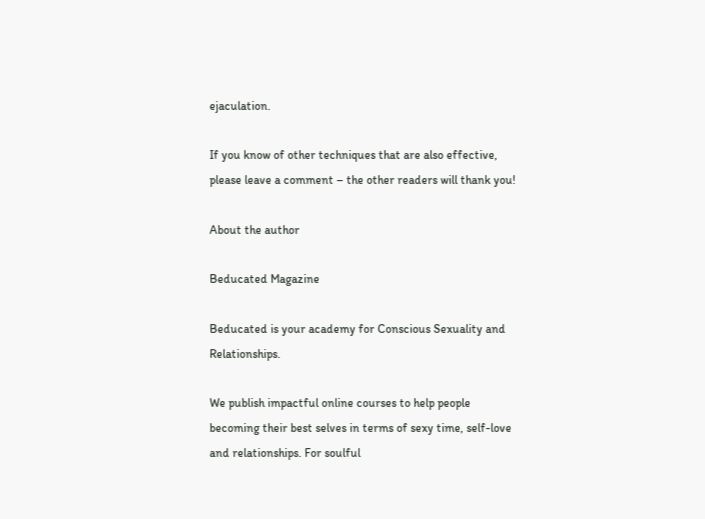ejaculation.

If you know of other techniques that are also effective, please leave a comment – the other readers will thank you!

About the author

Beducated Magazine

Beducated is your academy for Conscious Sexuality and Relationships.

We publish impactful online courses to help people becoming their best selves in terms of sexy time, self-love and relationships. For soulful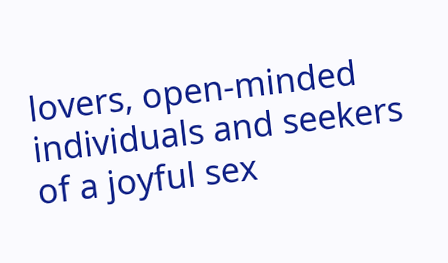lovers, open-minded individuals and seekers of a joyful sex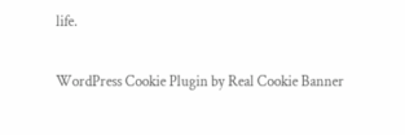life.

WordPress Cookie Plugin by Real Cookie Banner